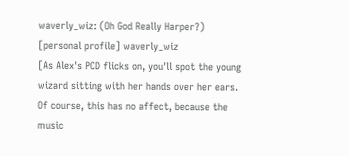waverly_wiz: (Oh God Really Harper?)
[personal profile] waverly_wiz
[As Alex's PCD flicks on, you'll spot the young wizard sitting with her hands over her ears. Of course, this has no affect, because the music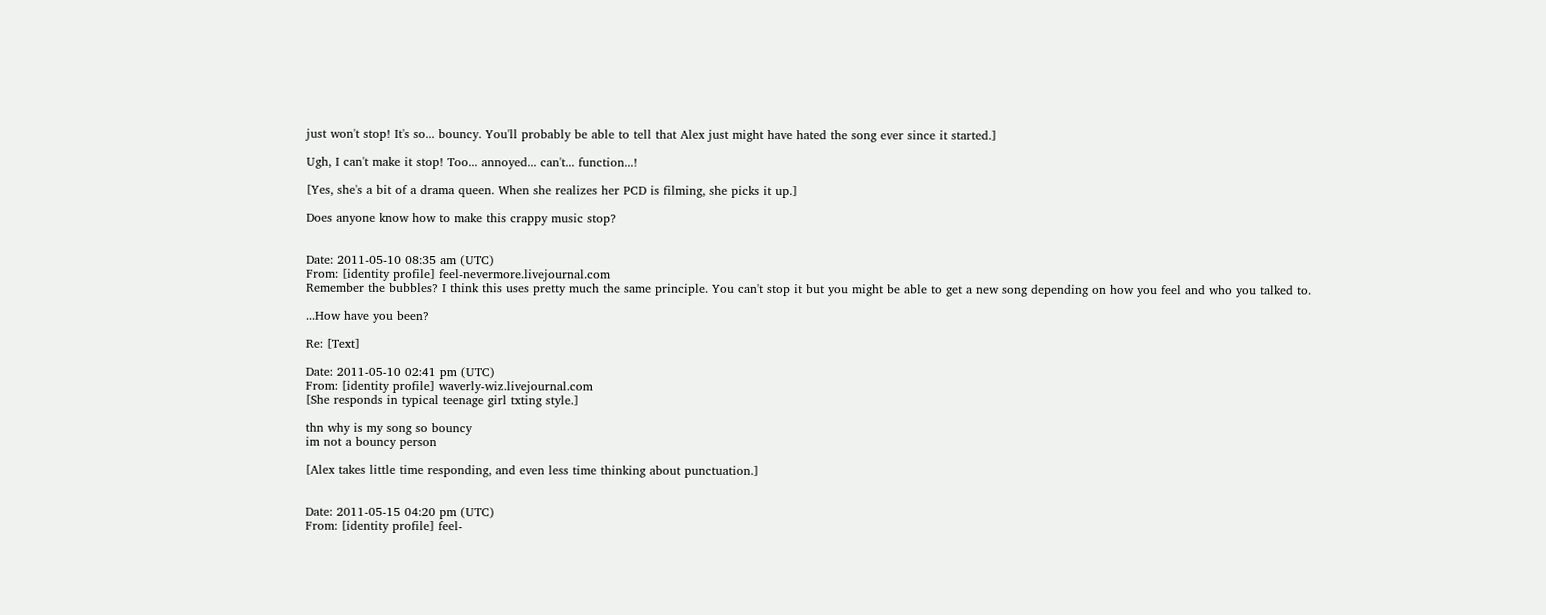just won't stop! It's so... bouncy. You'll probably be able to tell that Alex just might have hated the song ever since it started.]

Ugh, I can't make it stop! Too... annoyed... can't... function...!

[Yes, she's a bit of a drama queen. When she realizes her PCD is filming, she picks it up.]

Does anyone know how to make this crappy music stop?


Date: 2011-05-10 08:35 am (UTC)
From: [identity profile] feel-nevermore.livejournal.com
Remember the bubbles? I think this uses pretty much the same principle. You can't stop it but you might be able to get a new song depending on how you feel and who you talked to.

...How have you been?

Re: [Text]

Date: 2011-05-10 02:41 pm (UTC)
From: [identity profile] waverly-wiz.livejournal.com
[She responds in typical teenage girl txting style.]

thn why is my song so bouncy
im not a bouncy person

[Alex takes little time responding, and even less time thinking about punctuation.]


Date: 2011-05-15 04:20 pm (UTC)
From: [identity profile] feel-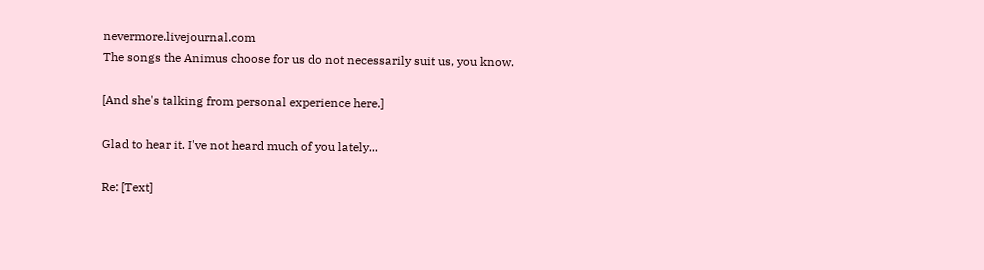nevermore.livejournal.com
The songs the Animus choose for us do not necessarily suit us, you know.

[And she's talking from personal experience here.]

Glad to hear it. I've not heard much of you lately...

Re: [Text]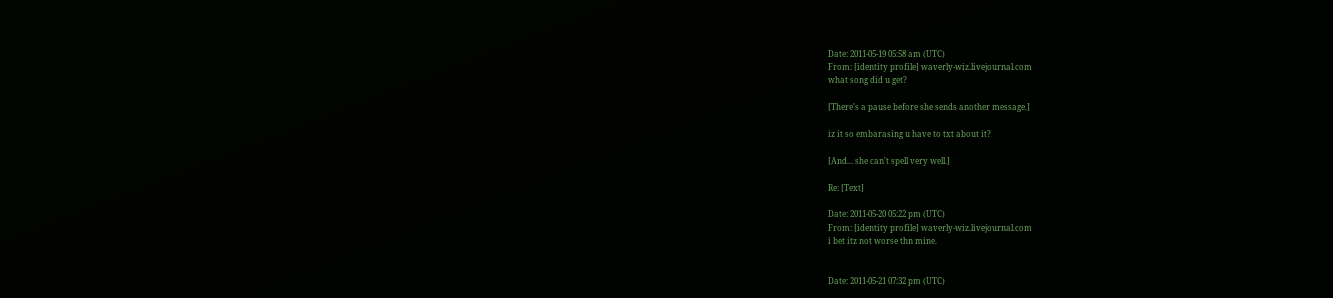Date: 2011-05-19 05:58 am (UTC)
From: [identity profile] waverly-wiz.livejournal.com
what song did u get?

[There's a pause before she sends another message.]

iz it so embarasing u have to txt about it?

[And... she can't spell very well.]

Re: [Text]

Date: 2011-05-20 05:22 pm (UTC)
From: [identity profile] waverly-wiz.livejournal.com
i bet itz not worse thn mine.


Date: 2011-05-21 07:32 pm (UTC)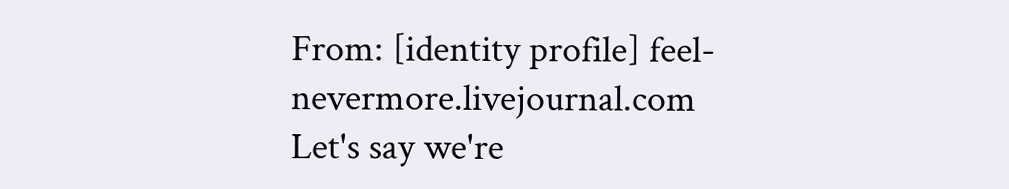From: [identity profile] feel-nevermore.livejournal.com
Let's say we're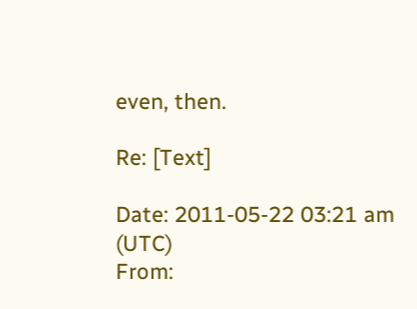even, then.

Re: [Text]

Date: 2011-05-22 03:21 am (UTC)
From: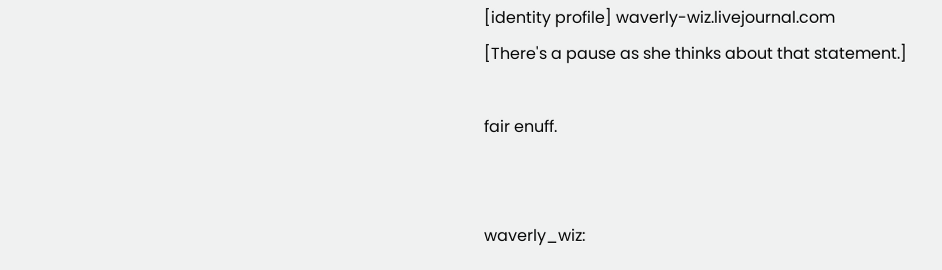[identity profile] waverly-wiz.livejournal.com
[There's a pause as she thinks about that statement.]

fair enuff.


waverly_wiz: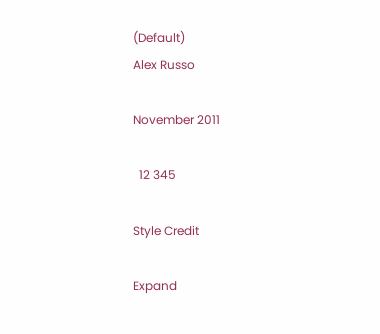(Default)
Alex Russo

November 2011

  12 345

Style Credit

Expand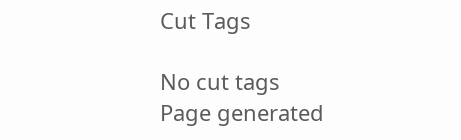Cut Tags

No cut tags
Page generated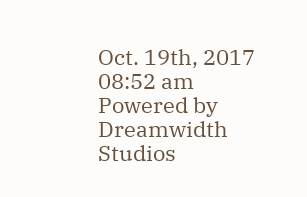Oct. 19th, 2017 08:52 am
Powered by Dreamwidth Studios